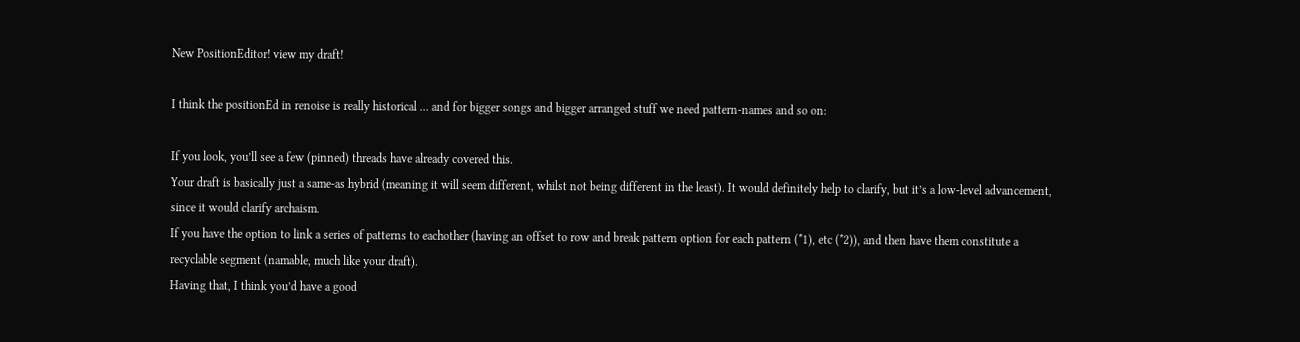New PositionEditor! view my draft!

I think the positionEd in renoise is really historical … and for bigger songs and bigger arranged stuff we need pattern-names and so on:

If you look, you’ll see a few (pinned) threads have already covered this.
Your draft is basically just a same-as hybrid (meaning it will seem different, whilst not being different in the least). It would definitely help to clarify, but it’s a low-level advancement, since it would clarify archaism.
If you have the option to link a series of patterns to eachother (having an offset to row and break pattern option for each pattern (*1), etc (*2)), and then have them constitute a recyclable segment (namable, much like your draft).
Having that, I think you’d have a good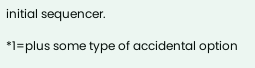initial sequencer.

*1=plus some type of accidental option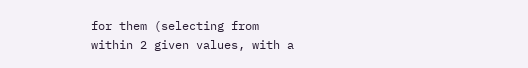for them (selecting from within 2 given values, with a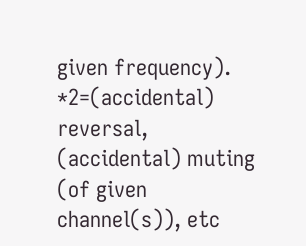given frequency).
*2=(accidental) reversal, (accidental) muting (of given channel(s)), etc